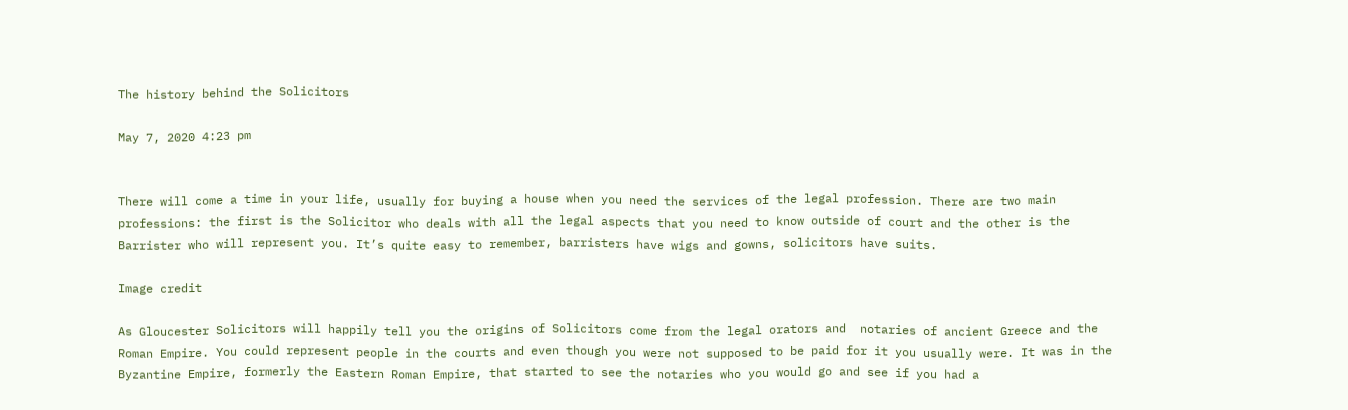The history behind the Solicitors

May 7, 2020 4:23 pm


There will come a time in your life, usually for buying a house when you need the services of the legal profession. There are two main professions: the first is the Solicitor who deals with all the legal aspects that you need to know outside of court and the other is the Barrister who will represent you. It’s quite easy to remember, barristers have wigs and gowns, solicitors have suits.

Image credit

As Gloucester Solicitors will happily tell you the origins of Solicitors come from the legal orators and  notaries of ancient Greece and the Roman Empire. You could represent people in the courts and even though you were not supposed to be paid for it you usually were. It was in the Byzantine Empire, formerly the Eastern Roman Empire, that started to see the notaries who you would go and see if you had a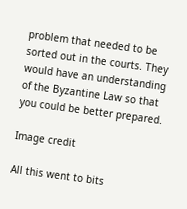problem that needed to be sorted out in the courts. They would have an understanding of the Byzantine Law so that you could be better prepared.

Image credit

All this went to bits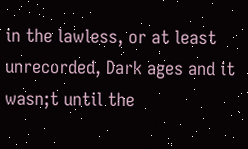in the lawless, or at least unrecorded, Dark ages and it wasn;t until the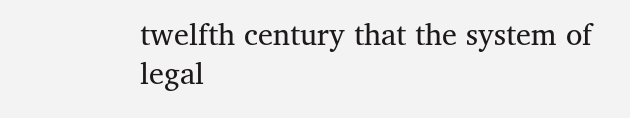twelfth century that the system of legal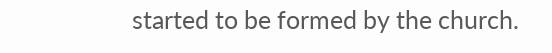started to be formed by the church.